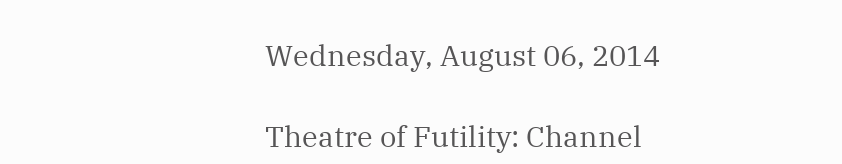Wednesday, August 06, 2014

Theatre of Futility: Channel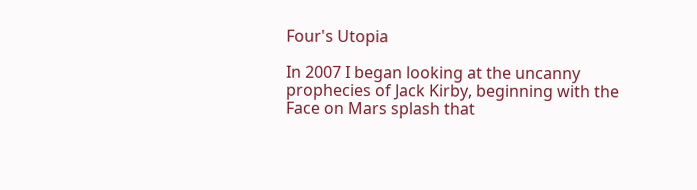Four's Utopia

In 2007 I began looking at the uncanny prophecies of Jack Kirby, beginning with the Face on Mars splash that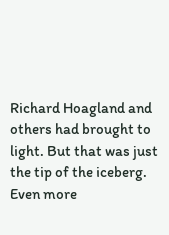Richard Hoagland and others had brought to light. But that was just the tip of the iceberg. Even more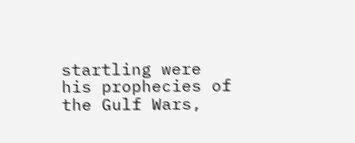startling were his prophecies of the Gulf Wars,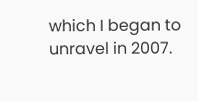which I began to unravel in 2007.